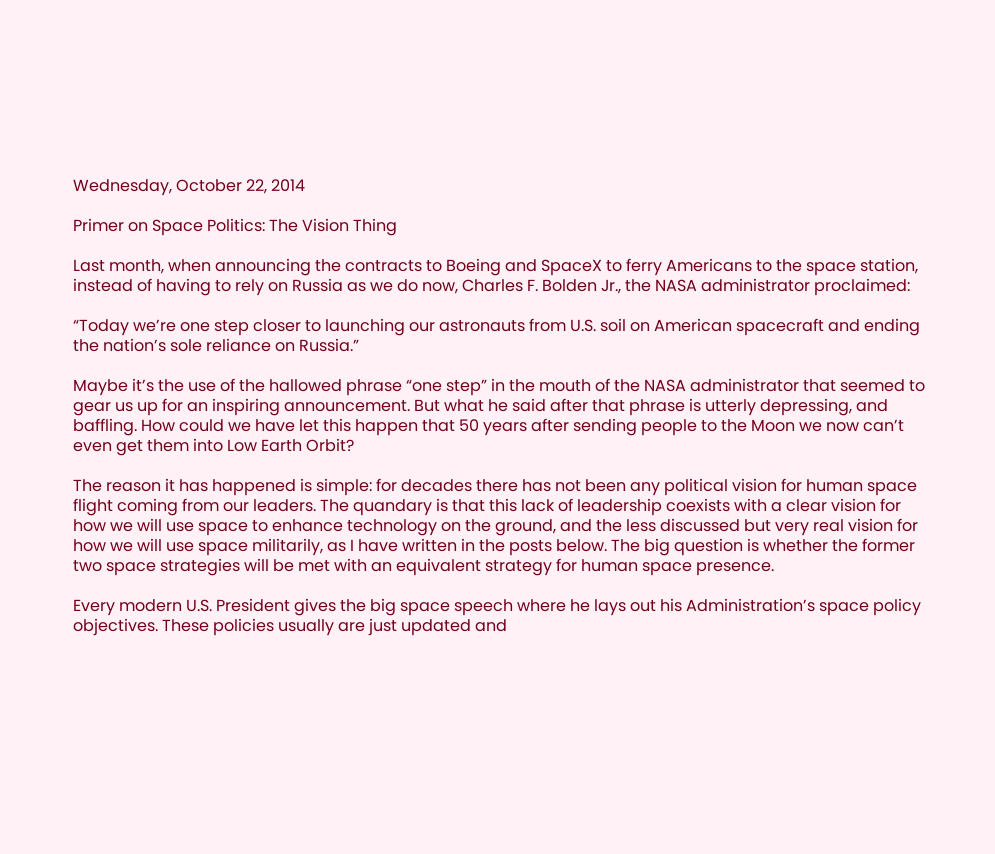Wednesday, October 22, 2014

Primer on Space Politics: The Vision Thing

Last month, when announcing the contracts to Boeing and SpaceX to ferry Americans to the space station, instead of having to rely on Russia as we do now, Charles F. Bolden Jr., the NASA administrator proclaimed:

“Today we’re one step closer to launching our astronauts from U.S. soil on American spacecraft and ending the nation’s sole reliance on Russia.”

Maybe it’s the use of the hallowed phrase “one step” in the mouth of the NASA administrator that seemed to gear us up for an inspiring announcement. But what he said after that phrase is utterly depressing, and baffling. How could we have let this happen that 50 years after sending people to the Moon we now can’t even get them into Low Earth Orbit?

The reason it has happened is simple: for decades there has not been any political vision for human space flight coming from our leaders. The quandary is that this lack of leadership coexists with a clear vision for how we will use space to enhance technology on the ground, and the less discussed but very real vision for how we will use space militarily, as I have written in the posts below. The big question is whether the former two space strategies will be met with an equivalent strategy for human space presence.

Every modern U.S. President gives the big space speech where he lays out his Administration’s space policy objectives. These policies usually are just updated and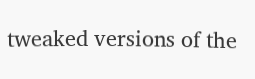tweaked versions of the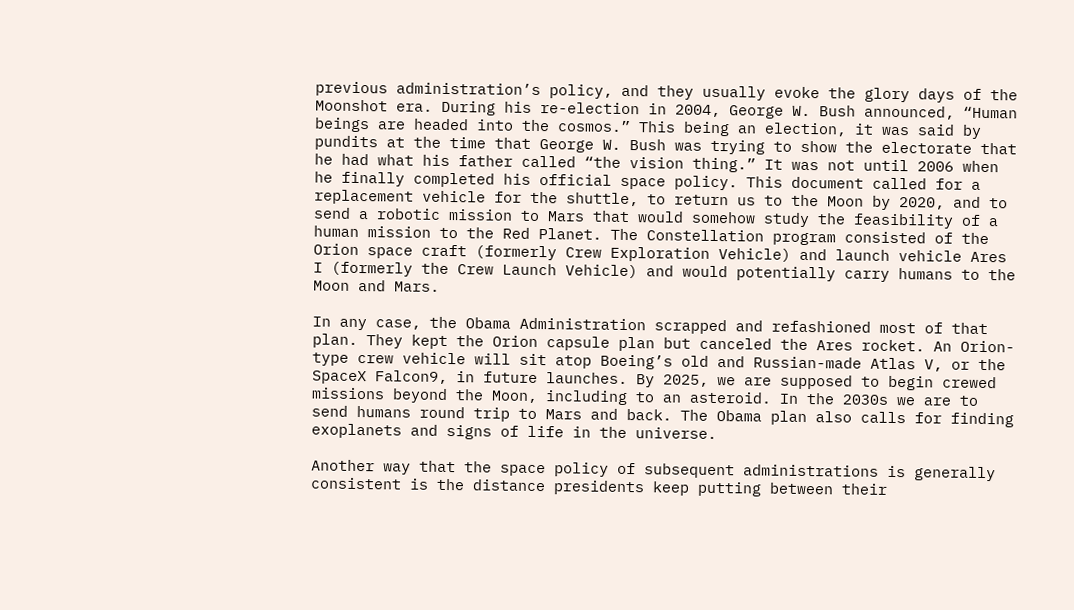previous administration’s policy, and they usually evoke the glory days of the Moonshot era. During his re-election in 2004, George W. Bush announced, “Human beings are headed into the cosmos.” This being an election, it was said by pundits at the time that George W. Bush was trying to show the electorate that he had what his father called “the vision thing.” It was not until 2006 when he finally completed his official space policy. This document called for a replacement vehicle for the shuttle, to return us to the Moon by 2020, and to send a robotic mission to Mars that would somehow study the feasibility of a human mission to the Red Planet. The Constellation program consisted of the Orion space craft (formerly Crew Exploration Vehicle) and launch vehicle Ares I (formerly the Crew Launch Vehicle) and would potentially carry humans to the Moon and Mars.

In any case, the Obama Administration scrapped and refashioned most of that plan. They kept the Orion capsule plan but canceled the Ares rocket. An Orion-type crew vehicle will sit atop Boeing’s old and Russian-made Atlas V, or the SpaceX Falcon9, in future launches. By 2025, we are supposed to begin crewed missions beyond the Moon, including to an asteroid. In the 2030s we are to send humans round trip to Mars and back. The Obama plan also calls for finding exoplanets and signs of life in the universe.

Another way that the space policy of subsequent administrations is generally consistent is the distance presidents keep putting between their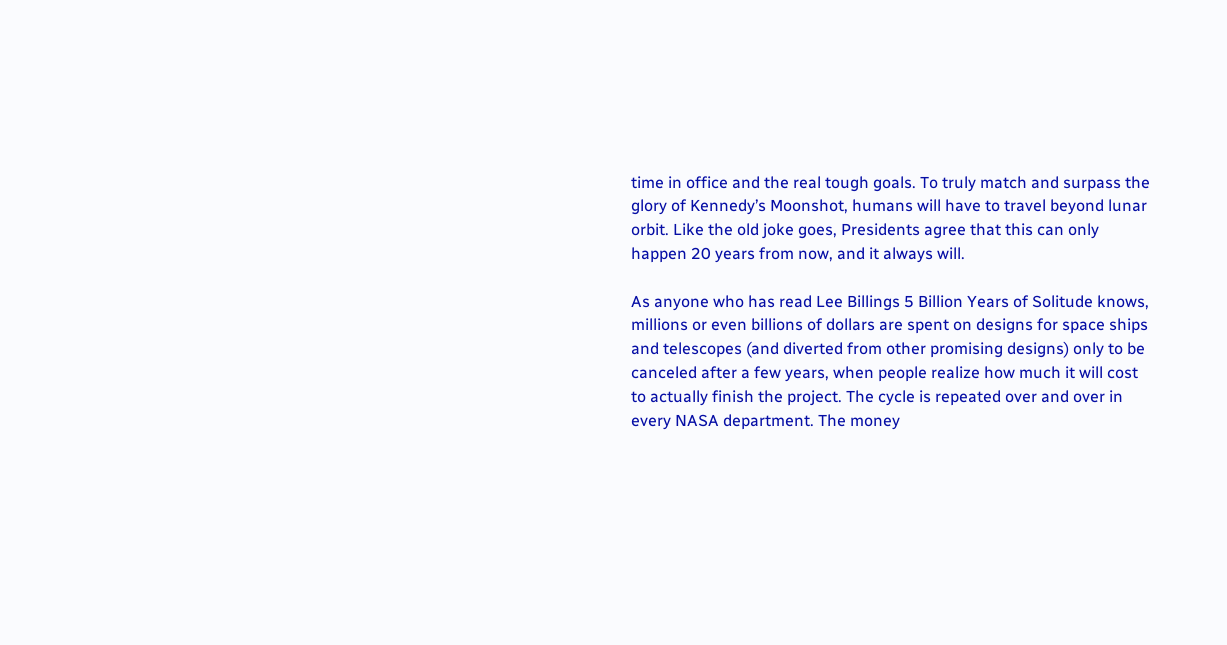time in office and the real tough goals. To truly match and surpass the glory of Kennedy’s Moonshot, humans will have to travel beyond lunar orbit. Like the old joke goes, Presidents agree that this can only happen 20 years from now, and it always will.

As anyone who has read Lee Billings 5 Billion Years of Solitude knows, millions or even billions of dollars are spent on designs for space ships and telescopes (and diverted from other promising designs) only to be canceled after a few years, when people realize how much it will cost to actually finish the project. The cycle is repeated over and over in every NASA department. The money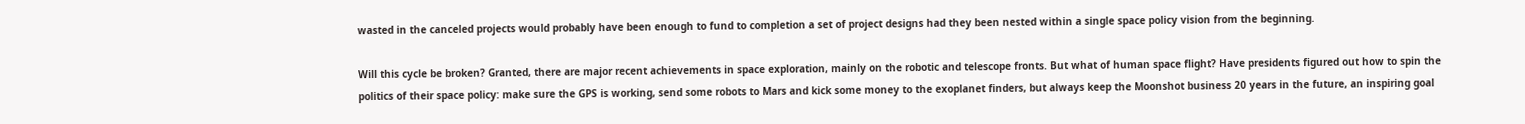wasted in the canceled projects would probably have been enough to fund to completion a set of project designs had they been nested within a single space policy vision from the beginning.

Will this cycle be broken? Granted, there are major recent achievements in space exploration, mainly on the robotic and telescope fronts. But what of human space flight? Have presidents figured out how to spin the politics of their space policy: make sure the GPS is working, send some robots to Mars and kick some money to the exoplanet finders, but always keep the Moonshot business 20 years in the future, an inspiring goal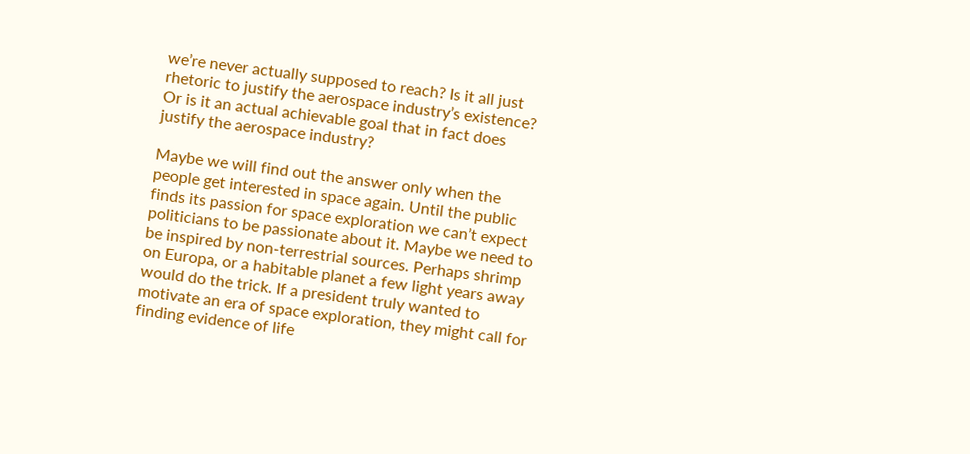we’re never actually supposed to reach? Is it all just rhetoric to justify the aerospace industry’s existence? Or is it an actual achievable goal that in fact does justify the aerospace industry?

Maybe we will find out the answer only when the people get interested in space again. Until the public finds its passion for space exploration we can’t expect politicians to be passionate about it. Maybe we need to be inspired by non-terrestrial sources. Perhaps shrimp on Europa, or a habitable planet a few light years away would do the trick. If a president truly wanted to motivate an era of space exploration, they might call for finding evidence of life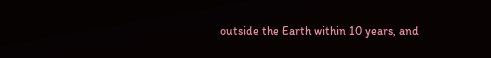outside the Earth within 10 years, and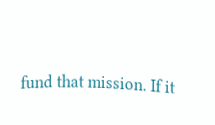fund that mission. If it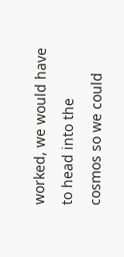worked, we would have to head into the cosmos so we could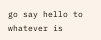go say hello to whatever is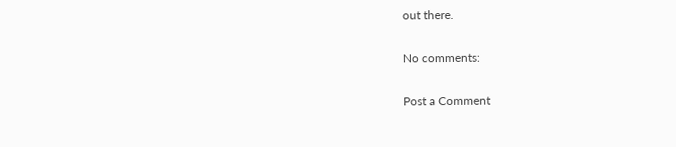out there.

No comments:

Post a Comment